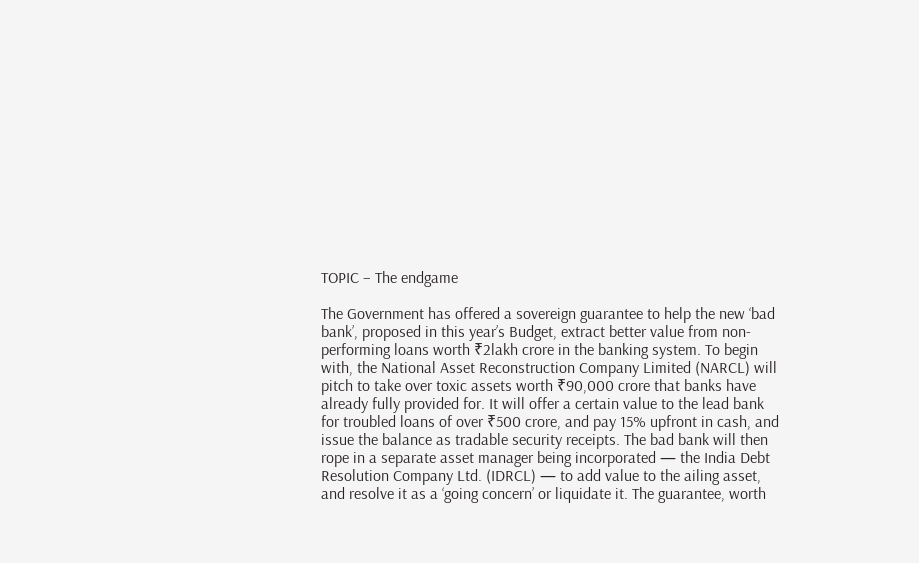TOPIC – The endgame

The Government has offered a sovereign guarantee to help the new ‘bad bank’, proposed in this year’s Budget, extract better value from non-performing loans worth ₹2lakh crore in the banking system. To begin with, the National Asset Reconstruction Company Limited (NARCL) will pitch to take over toxic assets worth ₹90,000 crore that banks have already fully provided for. It will offer a certain value to the lead bank for troubled loans of over ₹500 crore, and pay 15% upfront in cash, and issue the balance as tradable security receipts. The bad bank will then rope in a separate asset manager being incorporated — the India Debt Resolution Company Ltd. (IDRCL) — to add value to the ailing asset, and resolve it as a ‘going concern’ or liquidate it. The guarantee, worth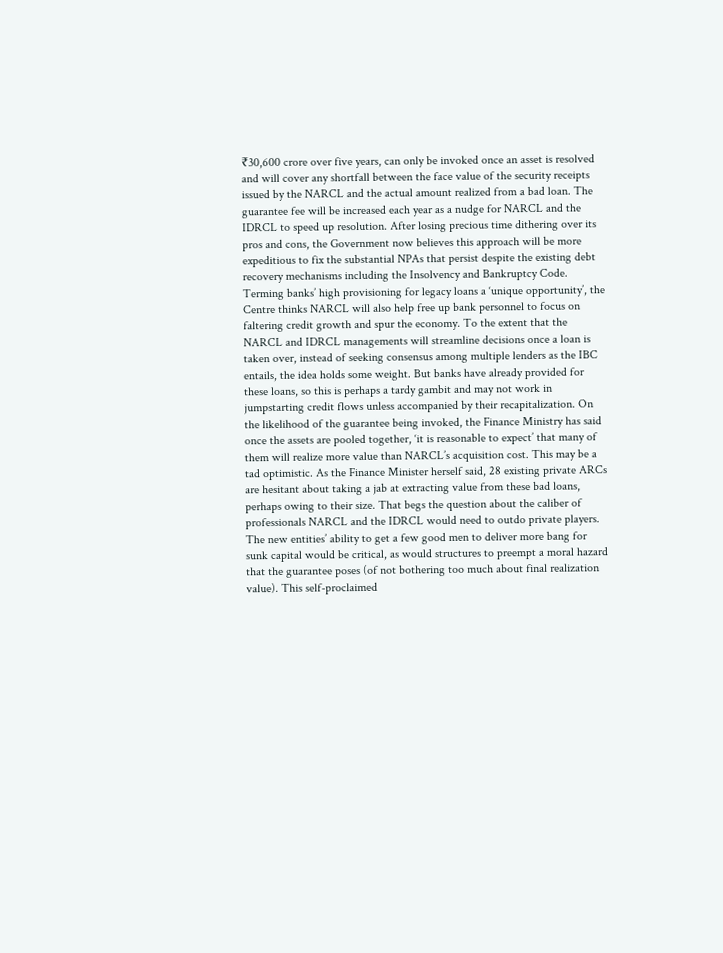₹30,600 crore over five years, can only be invoked once an asset is resolved and will cover any shortfall between the face value of the security receipts issued by the NARCL and the actual amount realized from a bad loan. The guarantee fee will be increased each year as a nudge for NARCL and the IDRCL to speed up resolution. After losing precious time dithering over its pros and cons, the Government now believes this approach will be more expeditious to fix the substantial NPAs that persist despite the existing debt recovery mechanisms including the Insolvency and Bankruptcy Code. Terming banks’ high provisioning for legacy loans a ‘unique opportunity’, the Centre thinks NARCL will also help free up bank personnel to focus on faltering credit growth and spur the economy. To the extent that the NARCL and IDRCL managements will streamline decisions once a loan is taken over, instead of seeking consensus among multiple lenders as the IBC entails, the idea holds some weight. But banks have already provided for these loans, so this is perhaps a tardy gambit and may not work in jumpstarting credit flows unless accompanied by their recapitalization. On the likelihood of the guarantee being invoked, the Finance Ministry has said once the assets are pooled together, ‘it is reasonable to expect’ that many of them will realize more value than NARCL’s acquisition cost. This may be a tad optimistic. As the Finance Minister herself said, 28 existing private ARCs are hesitant about taking a jab at extracting value from these bad loans, perhaps owing to their size. That begs the question about the caliber of professionals NARCL and the IDRCL would need to outdo private players. The new entities’ ability to get a few good men to deliver more bang for sunk capital would be critical, as would structures to preempt a moral hazard that the guarantee poses (of not bothering too much about final realization value). This self-proclaimed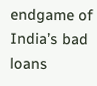endgame of India’s bad loans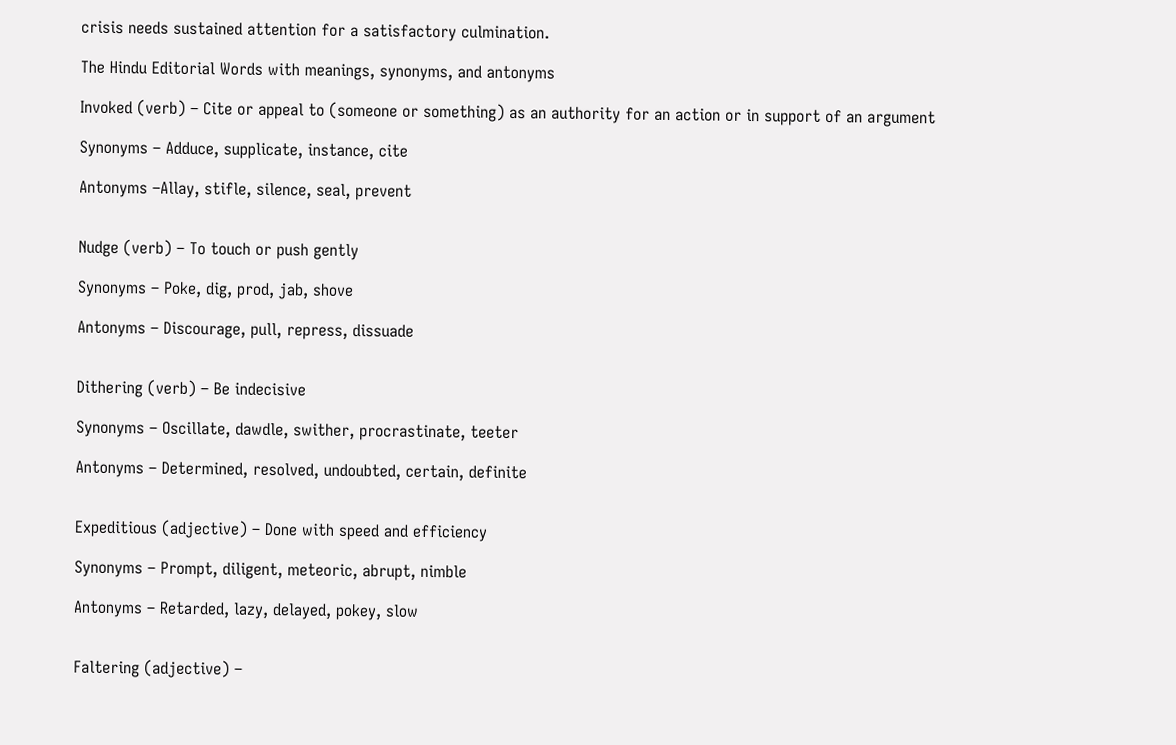crisis needs sustained attention for a satisfactory culmination.

The Hindu Editorial Words with meanings, synonyms, and antonyms

Invoked (verb) – Cite or appeal to (someone or something) as an authority for an action or in support of an argument

Synonyms – Adduce, supplicate, instance, cite

Antonyms –Allay, stifle, silence, seal, prevent


Nudge (verb) – To touch or push gently

Synonyms – Poke, dig, prod, jab, shove

Antonyms – Discourage, pull, repress, dissuade


Dithering (verb) – Be indecisive

Synonyms – Oscillate, dawdle, swither, procrastinate, teeter

Antonyms – Determined, resolved, undoubted, certain, definite


Expeditious (adjective) – Done with speed and efficiency

Synonyms – Prompt, diligent, meteoric, abrupt, nimble

Antonyms – Retarded, lazy, delayed, pokey, slow


Faltering (adjective) –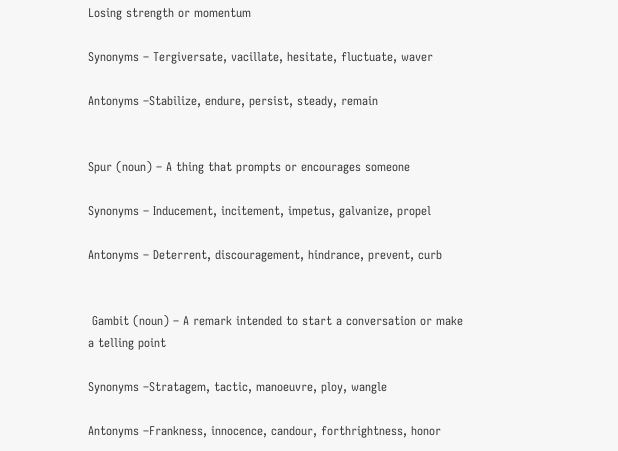Losing strength or momentum

Synonyms – Tergiversate, vacillate, hesitate, fluctuate, waver

Antonyms –Stabilize, endure, persist, steady, remain


Spur (noun) – A thing that prompts or encourages someone

Synonyms – Inducement, incitement, impetus, galvanize, propel

Antonyms – Deterrent, discouragement, hindrance, prevent, curb


 Gambit (noun) – A remark intended to start a conversation or make a telling point

Synonyms –Stratagem, tactic, manoeuvre, ploy, wangle

Antonyms –Frankness, innocence, candour, forthrightness, honor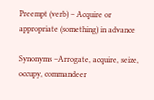Preempt (verb) – Acquire or appropriate (something) in advance

Synonyms –Arrogate, acquire, seize, occupy, commandeer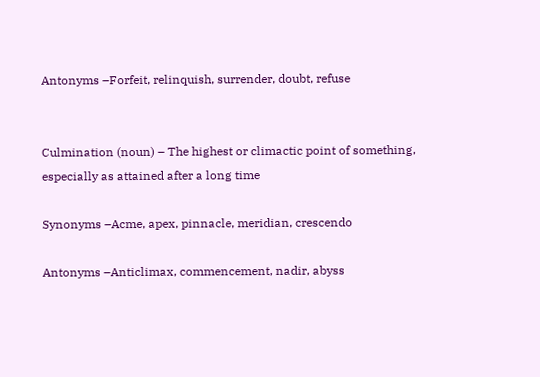Antonyms –Forfeit, relinquish, surrender, doubt, refuse


Culmination (noun) – The highest or climactic point of something, especially as attained after a long time

Synonyms –Acme, apex, pinnacle, meridian, crescendo

Antonyms –Anticlimax, commencement, nadir, abyss